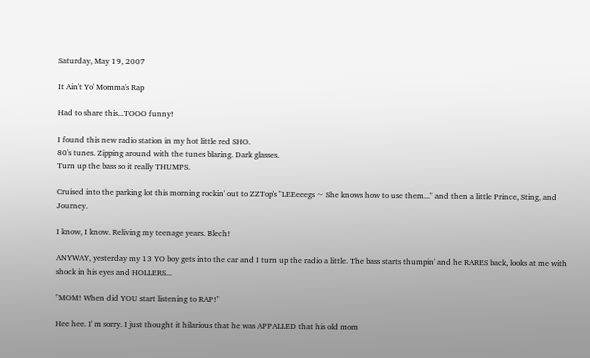Saturday, May 19, 2007

It Ain't Yo' Momma's Rap

Had to share this...TOOO funny!

I found this new radio station in my hot little red SHO.
80's tunes. Zipping around with the tunes blaring. Dark glasses.
Turn up the bass so it really THUMPS.

Cruised into the parking lot this morning rockin' out to ZZTop's "LEEeeegs ~ She knows how to use them..." and then a little Prince, Sting, and Journey.

I know, I know. Reliving my teenage years. Blech!

ANYWAY, yesterday my 13 YO boy gets into the car and I turn up the radio a little. The bass starts thumpin' and he RARES back, looks at me with shock in his eyes and HOLLERS...

"MOM! When did YOU start listening to RAP!"

Hee hee. I' m sorry. I just thought it hilarious that he was APPALLED that his old mom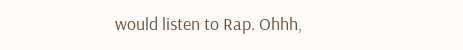would listen to Rap. Ohhh,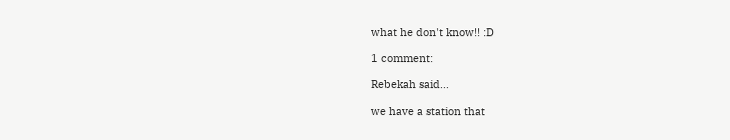what he don't know!! :D

1 comment:

Rebekah said...

we have a station that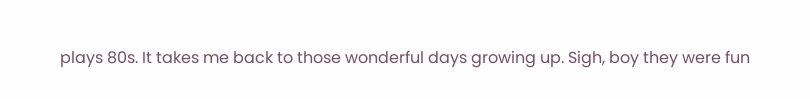plays 80s. It takes me back to those wonderful days growing up. Sigh, boy they were fun